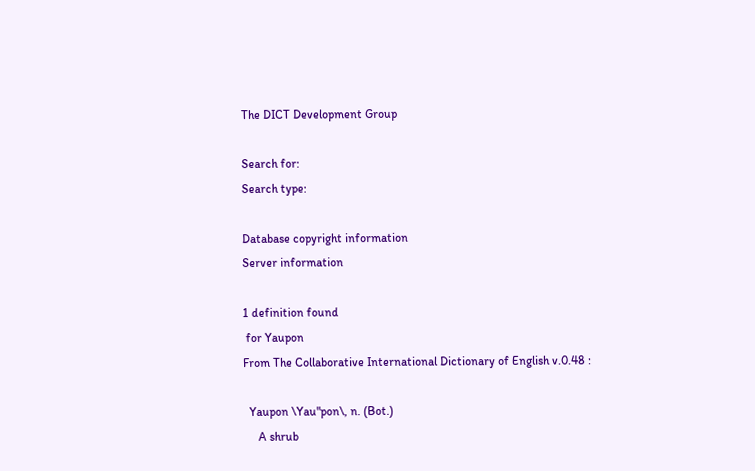The DICT Development Group

Search for:
Search type:

Database copyright information
Server information

1 definition found
 for Yaupon
From The Collaborative International Dictionary of English v.0.48 :

  Yaupon \Yau"pon\, n. (Bot.)
     A shrub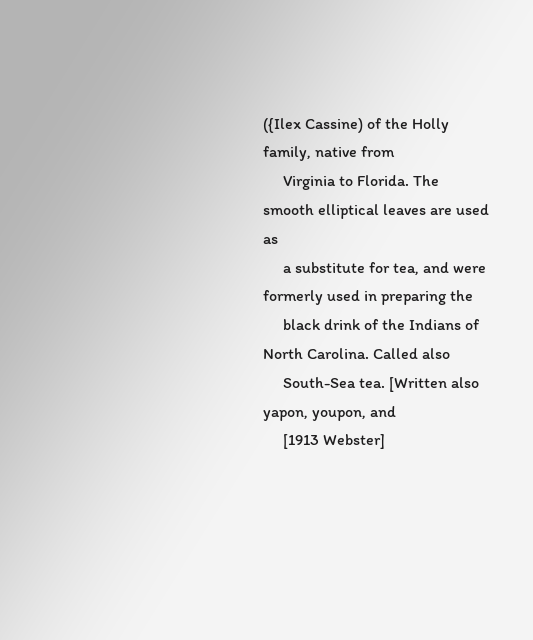({Ilex Cassine) of the Holly family, native from
     Virginia to Florida. The smooth elliptical leaves are used as
     a substitute for tea, and were formerly used in preparing the
     black drink of the Indians of North Carolina. Called also
     South-Sea tea. [Written also yapon, youpon, and
     [1913 Webster]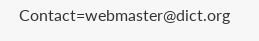Contact=webmaster@dict.org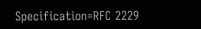Specification=RFC 2229